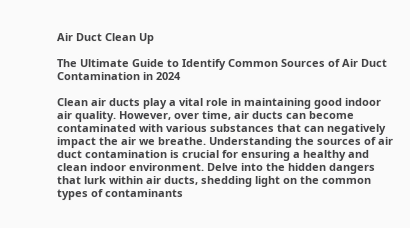Air Duct Clean Up

The Ultimate Guide to Identify Common Sources of Air Duct Contamination in 2024

Clean air ducts play a vital role in maintaining good indoor air quality. However, over time, air ducts can become contaminated with various substances that can negatively impact the air we breathe. Understanding the sources of air duct contamination is crucial for ensuring a healthy and clean indoor environment. Delve into the hidden dangers that lurk within air ducts, shedding light on the common types of contaminants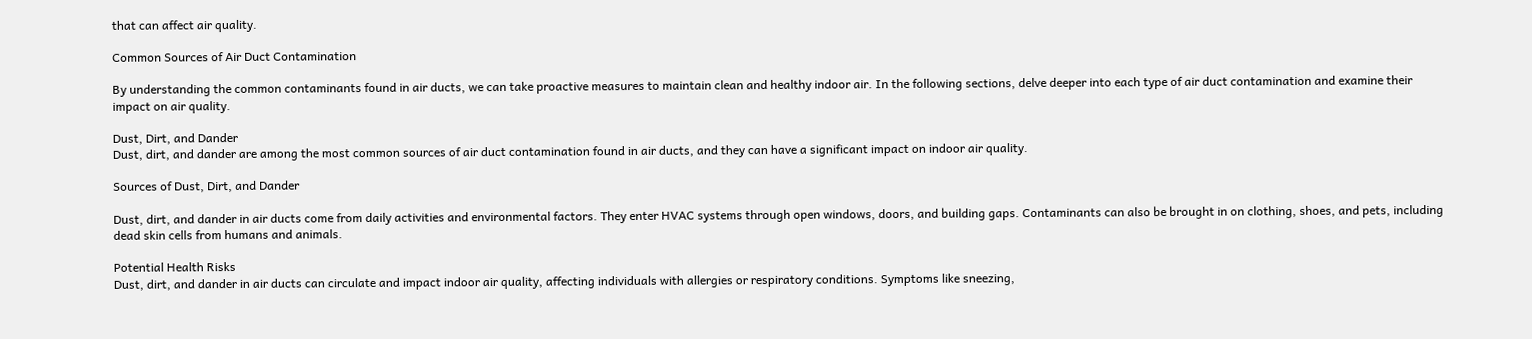that can affect air quality.

Common Sources of Air Duct Contamination

By understanding the common contaminants found in air ducts, we can take proactive measures to maintain clean and healthy indoor air. In the following sections, delve deeper into each type of air duct contamination and examine their impact on air quality.

Dust, Dirt, and Dander
Dust, dirt, and dander are among the most common sources of air duct contamination found in air ducts, and they can have a significant impact on indoor air quality.

Sources of Dust, Dirt, and Dander

Dust, dirt, and dander in air ducts come from daily activities and environmental factors. They enter HVAC systems through open windows, doors, and building gaps. Contaminants can also be brought in on clothing, shoes, and pets, including dead skin cells from humans and animals.

Potential Health Risks
Dust, dirt, and dander in air ducts can circulate and impact indoor air quality, affecting individuals with allergies or respiratory conditions. Symptoms like sneezing,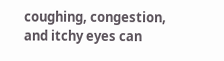coughing, congestion, and itchy eyes can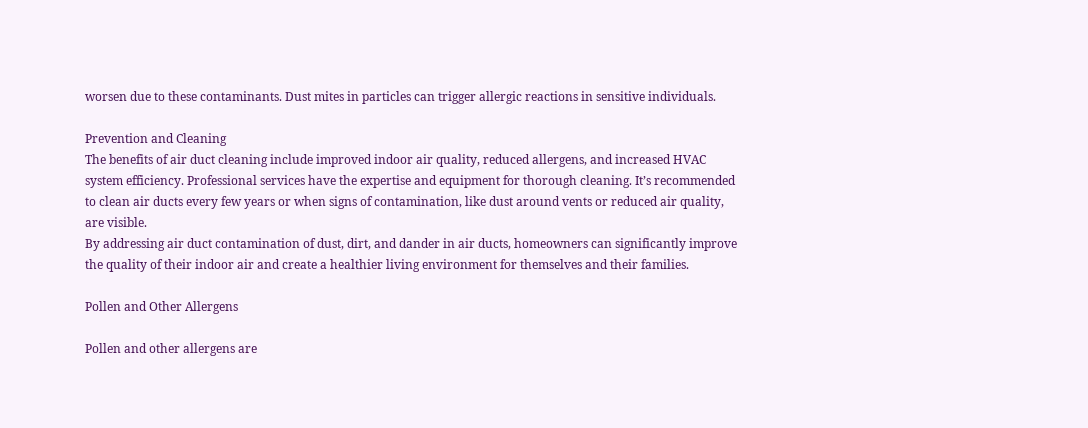worsen due to these contaminants. Dust mites in particles can trigger allergic reactions in sensitive individuals.

Prevention and Cleaning
The benefits of air duct cleaning include improved indoor air quality, reduced allergens, and increased HVAC system efficiency. Professional services have the expertise and equipment for thorough cleaning. It’s recommended to clean air ducts every few years or when signs of contamination, like dust around vents or reduced air quality, are visible.
By addressing air duct contamination of dust, dirt, and dander in air ducts, homeowners can significantly improve the quality of their indoor air and create a healthier living environment for themselves and their families.

Pollen and Other Allergens

Pollen and other allergens are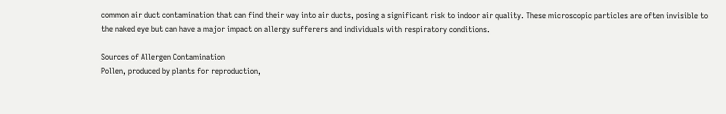common air duct contamination that can find their way into air ducts, posing a significant risk to indoor air quality. These microscopic particles are often invisible to the naked eye but can have a major impact on allergy sufferers and individuals with respiratory conditions.

Sources of Allergen Contamination
Pollen, produced by plants for reproduction,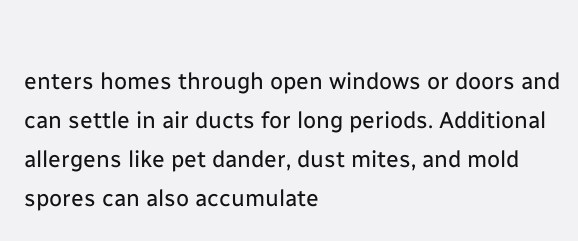enters homes through open windows or doors and can settle in air ducts for long periods. Additional allergens like pet dander, dust mites, and mold spores can also accumulate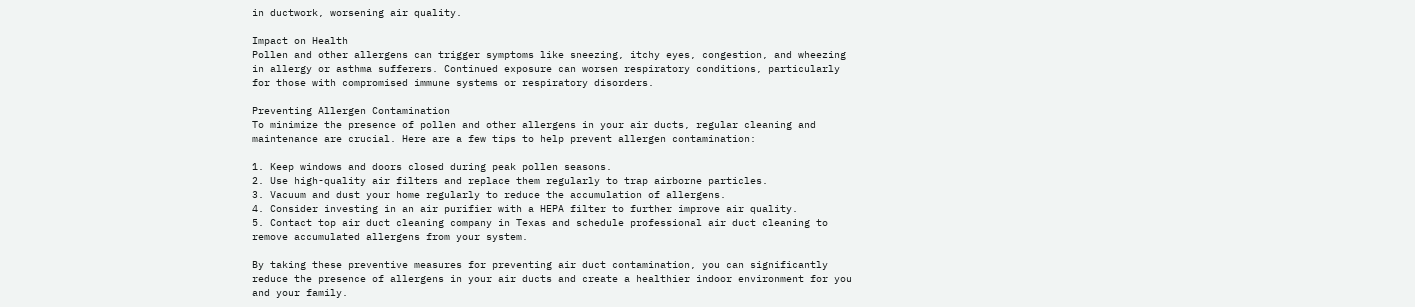in ductwork, worsening air quality.

Impact on Health
Pollen and other allergens can trigger symptoms like sneezing, itchy eyes, congestion, and wheezing in allergy or asthma sufferers. Continued exposure can worsen respiratory conditions, particularly for those with compromised immune systems or respiratory disorders.

Preventing Allergen Contamination
To minimize the presence of pollen and other allergens in your air ducts, regular cleaning and maintenance are crucial. Here are a few tips to help prevent allergen contamination:

1. Keep windows and doors closed during peak pollen seasons.
2. Use high-quality air filters and replace them regularly to trap airborne particles.
3. Vacuum and dust your home regularly to reduce the accumulation of allergens.
4. Consider investing in an air purifier with a HEPA filter to further improve air quality.
5. Contact top air duct cleaning company in Texas and schedule professional air duct cleaning to remove accumulated allergens from your system.

By taking these preventive measures for preventing air duct contamination, you can significantly reduce the presence of allergens in your air ducts and create a healthier indoor environment for you and your family.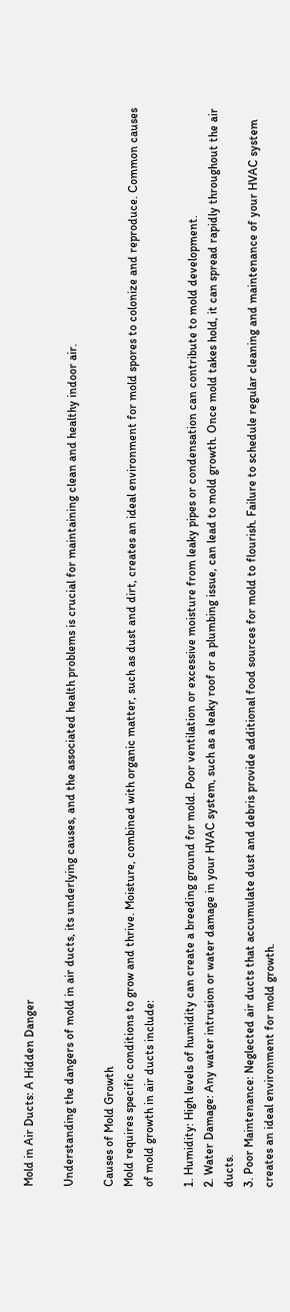Mold in Air Ducts: A Hidden Danger

Understanding the dangers of mold in air ducts, its underlying causes, and the associated health problems is crucial for maintaining clean and healthy indoor air.

Causes of Mold Growth
Mold requires specific conditions to grow and thrive. Moisture, combined with organic matter, such as dust and dirt, creates an ideal environment for mold spores to colonize and reproduce. Common causes of mold growth in air ducts include:

1. Humidity: High levels of humidity can create a breeding ground for mold. Poor ventilation or excessive moisture from leaky pipes or condensation can contribute to mold development.
2. Water Damage: Any water intrusion or water damage in your HVAC system, such as a leaky roof or a plumbing issue, can lead to mold growth. Once mold takes hold, it can spread rapidly throughout the air ducts.
3. Poor Maintenance: Neglected air ducts that accumulate dust and debris provide additional food sources for mold to flourish. Failure to schedule regular cleaning and maintenance of your HVAC system creates an ideal environment for mold growth.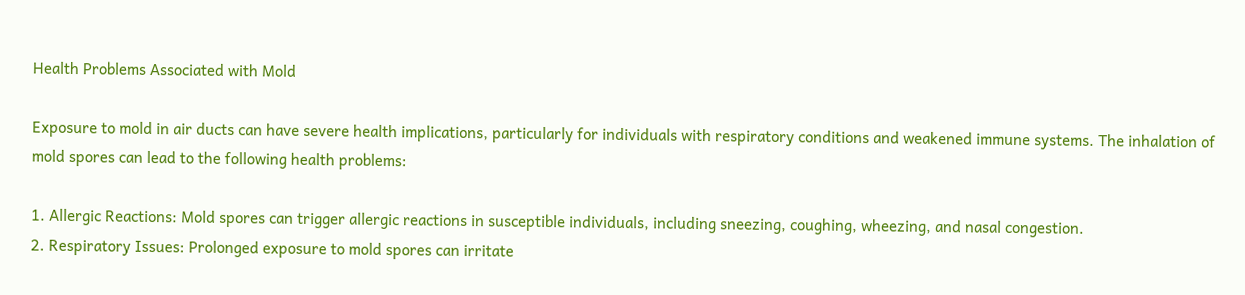Health Problems Associated with Mold

Exposure to mold in air ducts can have severe health implications, particularly for individuals with respiratory conditions and weakened immune systems. The inhalation of mold spores can lead to the following health problems:

1. Allergic Reactions: Mold spores can trigger allergic reactions in susceptible individuals, including sneezing, coughing, wheezing, and nasal congestion.
2. Respiratory Issues: Prolonged exposure to mold spores can irritate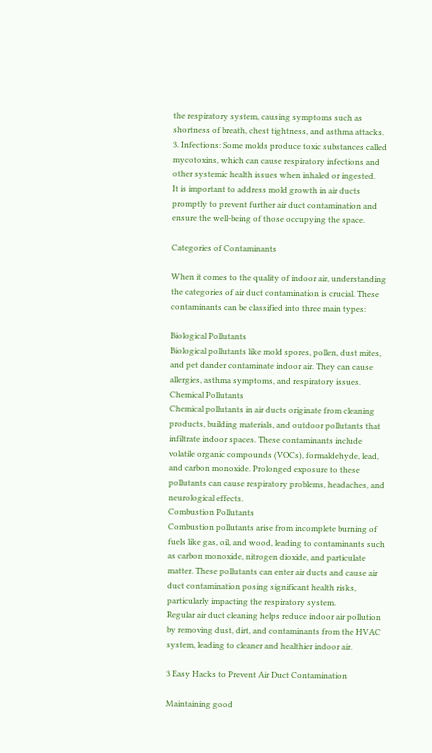the respiratory system, causing symptoms such as shortness of breath, chest tightness, and asthma attacks.
3. Infections: Some molds produce toxic substances called mycotoxins, which can cause respiratory infections and other systemic health issues when inhaled or ingested.
It is important to address mold growth in air ducts promptly to prevent further air duct contamination and ensure the well-being of those occupying the space.

Categories of Contaminants

When it comes to the quality of indoor air, understanding the categories of air duct contamination is crucial. These contaminants can be classified into three main types:

Biological Pollutants
Biological pollutants like mold spores, pollen, dust mites, and pet dander contaminate indoor air. They can cause allergies, asthma symptoms, and respiratory issues.
Chemical Pollutants
Chemical pollutants in air ducts originate from cleaning products, building materials, and outdoor pollutants that infiltrate indoor spaces. These contaminants include volatile organic compounds (VOCs), formaldehyde, lead, and carbon monoxide. Prolonged exposure to these pollutants can cause respiratory problems, headaches, and neurological effects.
Combustion Pollutants
Combustion pollutants arise from incomplete burning of fuels like gas, oil, and wood, leading to contaminants such as carbon monoxide, nitrogen dioxide, and particulate matter. These pollutants can enter air ducts and cause air duct contamination posing significant health risks, particularly impacting the respiratory system.
Regular air duct cleaning helps reduce indoor air pollution by removing dust, dirt, and contaminants from the HVAC system, leading to cleaner and healthier indoor air.

3 Easy Hacks to Prevent Air Duct Contamination

Maintaining good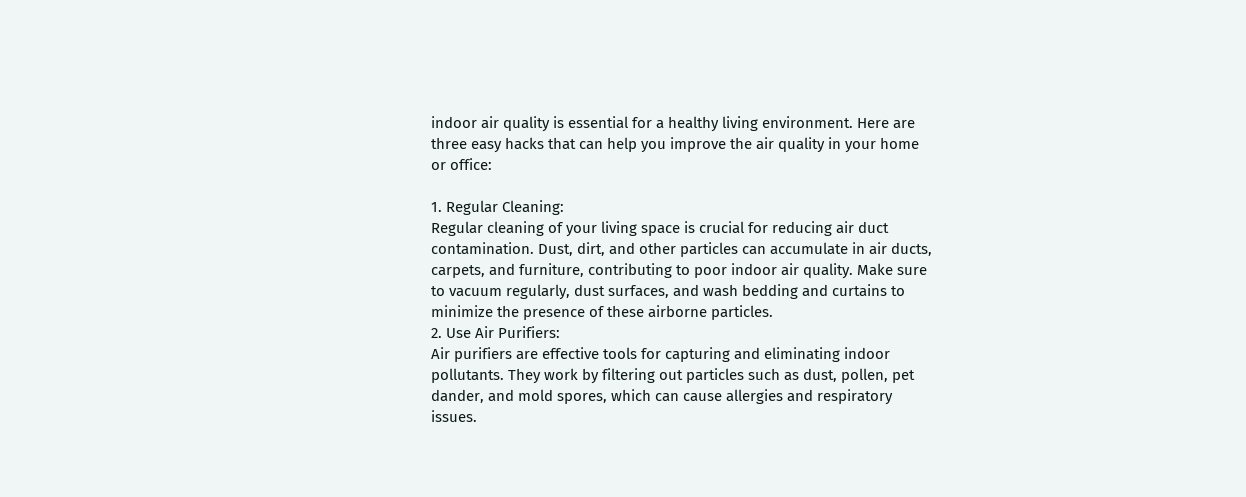indoor air quality is essential for a healthy living environment. Here are three easy hacks that can help you improve the air quality in your home or office:

1. Regular Cleaning:
Regular cleaning of your living space is crucial for reducing air duct contamination. Dust, dirt, and other particles can accumulate in air ducts, carpets, and furniture, contributing to poor indoor air quality. Make sure to vacuum regularly, dust surfaces, and wash bedding and curtains to minimize the presence of these airborne particles.
2. Use Air Purifiers:
Air purifiers are effective tools for capturing and eliminating indoor pollutants. They work by filtering out particles such as dust, pollen, pet dander, and mold spores, which can cause allergies and respiratory issues.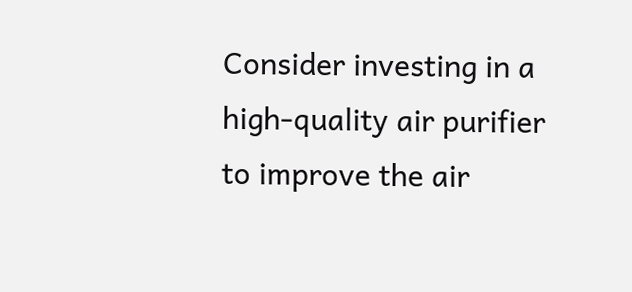Consider investing in a high-quality air purifier to improve the air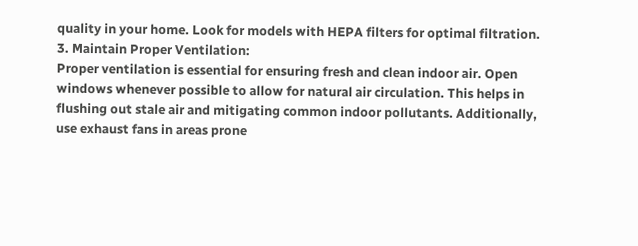quality in your home. Look for models with HEPA filters for optimal filtration.
3. Maintain Proper Ventilation:
Proper ventilation is essential for ensuring fresh and clean indoor air. Open windows whenever possible to allow for natural air circulation. This helps in flushing out stale air and mitigating common indoor pollutants. Additionally, use exhaust fans in areas prone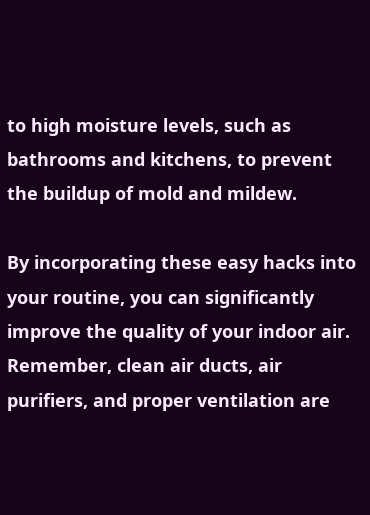to high moisture levels, such as bathrooms and kitchens, to prevent the buildup of mold and mildew.

By incorporating these easy hacks into your routine, you can significantly improve the quality of your indoor air. Remember, clean air ducts, air purifiers, and proper ventilation are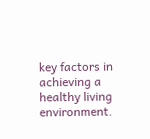key factors in achieving a healthy living environment.